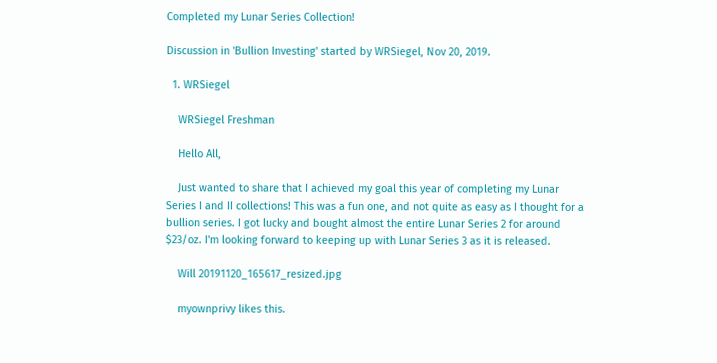Completed my Lunar Series Collection!

Discussion in 'Bullion Investing' started by WRSiegel, Nov 20, 2019.

  1. WRSiegel

    WRSiegel Freshman

    Hello All,

    Just wanted to share that I achieved my goal this year of completing my Lunar Series I and II collections! This was a fun one, and not quite as easy as I thought for a bullion series. I got lucky and bought almost the entire Lunar Series 2 for around $23/oz. I'm looking forward to keeping up with Lunar Series 3 as it is released.

    Will 20191120_165617_resized.jpg

    myownprivy likes this.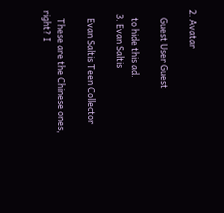2. Avatar

    Guest User Guest

    to hide this ad.
  3. Evan Saltis

    Evan Saltis Teen Collector

    These are the Chinese ones, right? I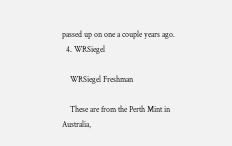passed up on one a couple years ago.
  4. WRSiegel

    WRSiegel Freshman

    These are from the Perth Mint in Australia,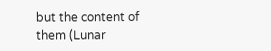but the content of them (Lunar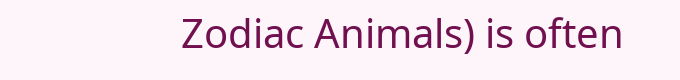Zodiac Animals) is often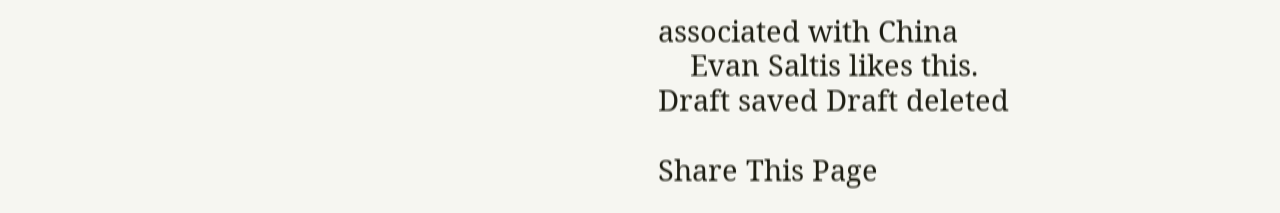associated with China
    Evan Saltis likes this.
Draft saved Draft deleted

Share This Page